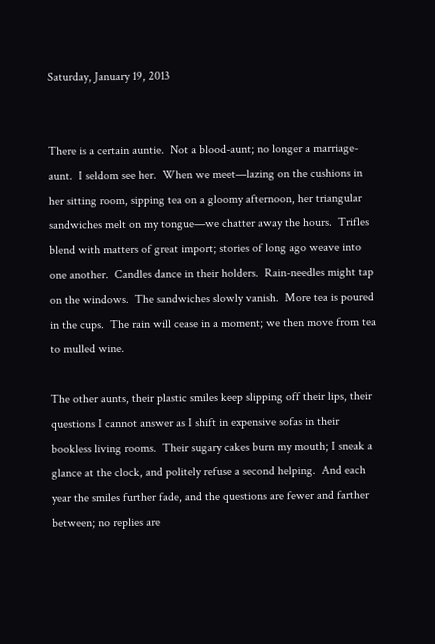Saturday, January 19, 2013


There is a certain auntie.  Not a blood-aunt; no longer a marriage-aunt.  I seldom see her.  When we meet—lazing on the cushions in her sitting room, sipping tea on a gloomy afternoon, her triangular sandwiches melt on my tongue—we chatter away the hours.  Trifles blend with matters of great import; stories of long ago weave into one another.  Candles dance in their holders.  Rain-needles might tap on the windows.  The sandwiches slowly vanish.  More tea is poured in the cups.  The rain will cease in a moment; we then move from tea to mulled wine.

The other aunts, their plastic smiles keep slipping off their lips, their questions I cannot answer as I shift in expensive sofas in their bookless living rooms.  Their sugary cakes burn my mouth; I sneak a glance at the clock, and politely refuse a second helping.  And each year the smiles further fade, and the questions are fewer and farther between; no replies are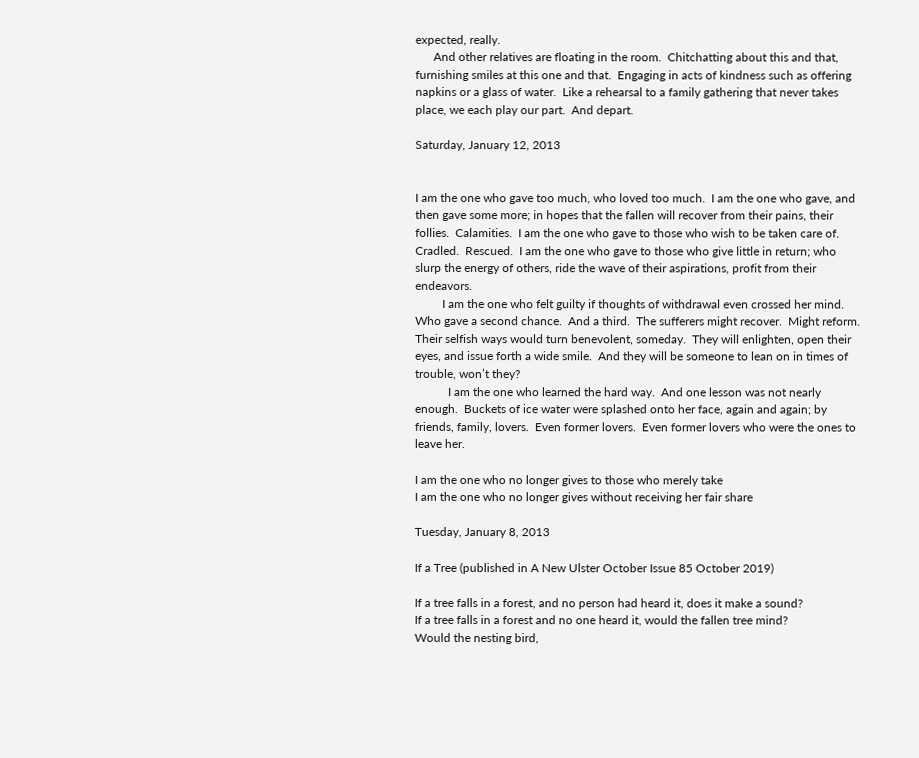expected, really.
      And other relatives are floating in the room.  Chitchatting about this and that, furnishing smiles at this one and that.  Engaging in acts of kindness such as offering napkins or a glass of water.  Like a rehearsal to a family gathering that never takes place, we each play our part.  And depart.

Saturday, January 12, 2013


I am the one who gave too much, who loved too much.  I am the one who gave, and then gave some more; in hopes that the fallen will recover from their pains, their follies.  Calamities.  I am the one who gave to those who wish to be taken care of.  Cradled.  Rescued.  I am the one who gave to those who give little in return; who slurp the energy of others, ride the wave of their aspirations, profit from their endeavors.
         I am the one who felt guilty if thoughts of withdrawal even crossed her mind.  Who gave a second chance.  And a third.  The sufferers might recover.  Might reform.  Their selfish ways would turn benevolent, someday.  They will enlighten, open their eyes, and issue forth a wide smile.  And they will be someone to lean on in times of trouble, won’t they?
           I am the one who learned the hard way.  And one lesson was not nearly enough.  Buckets of ice water were splashed onto her face, again and again; by friends, family, lovers.  Even former lovers.  Even former lovers who were the ones to leave her.

I am the one who no longer gives to those who merely take
I am the one who no longer gives without receiving her fair share

Tuesday, January 8, 2013

If a Tree (published in A New Ulster October Issue 85 October 2019)

If a tree falls in a forest, and no person had heard it, does it make a sound?
If a tree falls in a forest and no one heard it, would the fallen tree mind?
Would the nesting bird,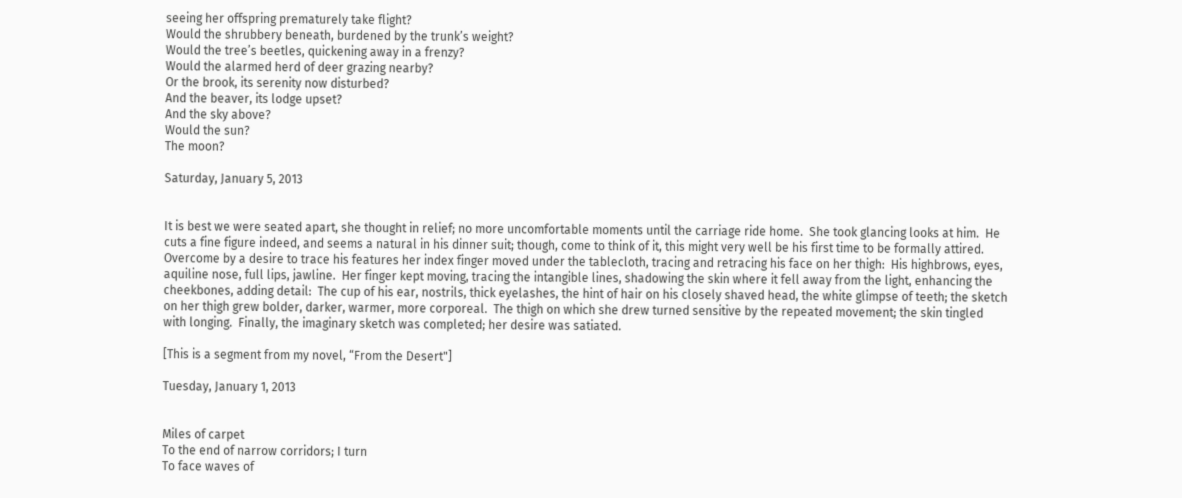seeing her offspring prematurely take flight?
Would the shrubbery beneath, burdened by the trunk’s weight?
Would the tree’s beetles, quickening away in a frenzy?
Would the alarmed herd of deer grazing nearby?
Or the brook, its serenity now disturbed?
And the beaver, its lodge upset?
And the sky above?
Would the sun?
The moon?

Saturday, January 5, 2013


It is best we were seated apart, she thought in relief; no more uncomfortable moments until the carriage ride home.  She took glancing looks at him.  He cuts a fine figure indeed, and seems a natural in his dinner suit; though, come to think of it, this might very well be his first time to be formally attired.  Overcome by a desire to trace his features her index finger moved under the tablecloth, tracing and retracing his face on her thigh:  His highbrows, eyes, aquiline nose, full lips, jawline.  Her finger kept moving, tracing the intangible lines, shadowing the skin where it fell away from the light, enhancing the cheekbones, adding detail:  The cup of his ear, nostrils, thick eyelashes, the hint of hair on his closely shaved head, the white glimpse of teeth; the sketch on her thigh grew bolder, darker, warmer, more corporeal.  The thigh on which she drew turned sensitive by the repeated movement; the skin tingled with longing.  Finally, the imaginary sketch was completed; her desire was satiated.

[This is a segment from my novel, “From the Desert"]

Tuesday, January 1, 2013


Miles of carpet
To the end of narrow corridors; I turn
To face waves of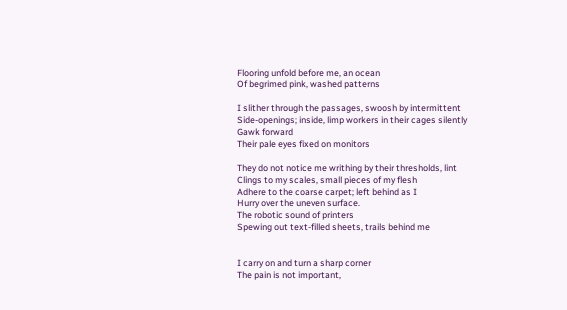Flooring unfold before me, an ocean
Of begrimed pink, washed patterns

I slither through the passages, swoosh by intermittent
Side-openings; inside, limp workers in their cages silently
Gawk forward
Their pale eyes fixed on monitors

They do not notice me writhing by their thresholds, lint
Clings to my scales, small pieces of my flesh
Adhere to the coarse carpet; left behind as I
Hurry over the uneven surface.
The robotic sound of printers
Spewing out text-filled sheets, trails behind me


I carry on and turn a sharp corner
The pain is not important,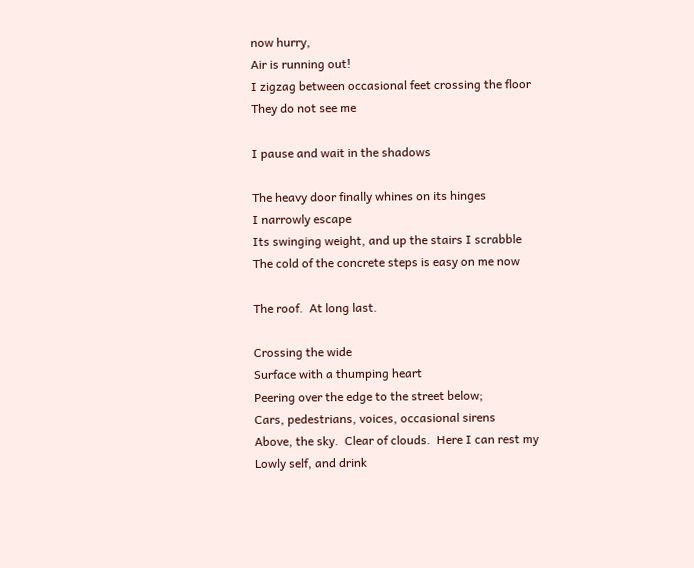now hurry,
Air is running out!
I zigzag between occasional feet crossing the floor
They do not see me

I pause and wait in the shadows

The heavy door finally whines on its hinges
I narrowly escape
Its swinging weight, and up the stairs I scrabble
The cold of the concrete steps is easy on me now

The roof.  At long last.

Crossing the wide
Surface with a thumping heart
Peering over the edge to the street below;
Cars, pedestrians, voices, occasional sirens
Above, the sky.  Clear of clouds.  Here I can rest my
Lowly self, and drink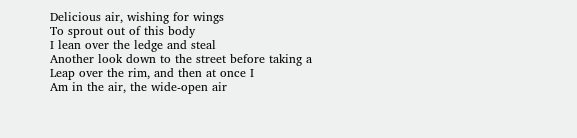Delicious air, wishing for wings
To sprout out of this body
I lean over the ledge and steal
Another look down to the street before taking a
Leap over the rim, and then at once I
Am in the air, the wide-open air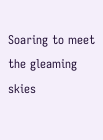Soaring to meet the gleaming skies